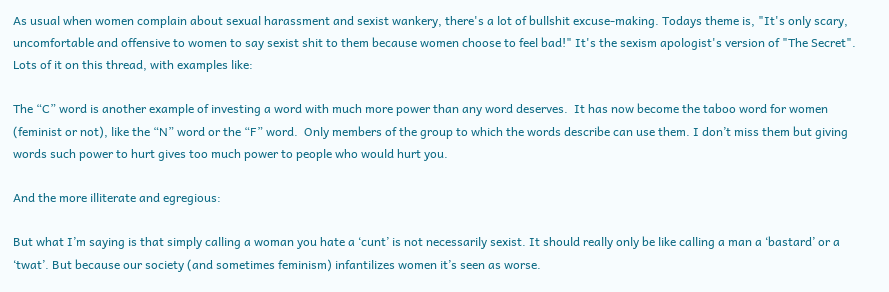As usual when women complain about sexual harassment and sexist wankery, there's a lot of bullshit excuse-making. Todays theme is, "It's only scary, uncomfortable and offensive to women to say sexist shit to them because women choose to feel bad!" It's the sexism apologist's version of "The Secret". Lots of it on this thread, with examples like:

The “C” word is another example of investing a word with much more power than any word deserves.  It has now become the taboo word for women (feminist or not), like the “N” word or the “F” word.  Only members of the group to which the words describe can use them. I don’t miss them but giving words such power to hurt gives too much power to people who would hurt you.

And the more illiterate and egregious:

But what I’m saying is that simply calling a woman you hate a ‘cunt’ is not necessarily sexist. It should really only be like calling a man a ‘bastard’ or a ‘twat’. But because our society (and sometimes feminism) infantilizes women it’s seen as worse.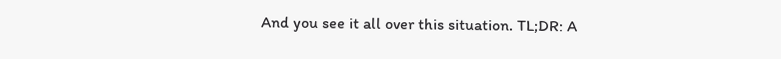And you see it all over this situation. TL;DR: A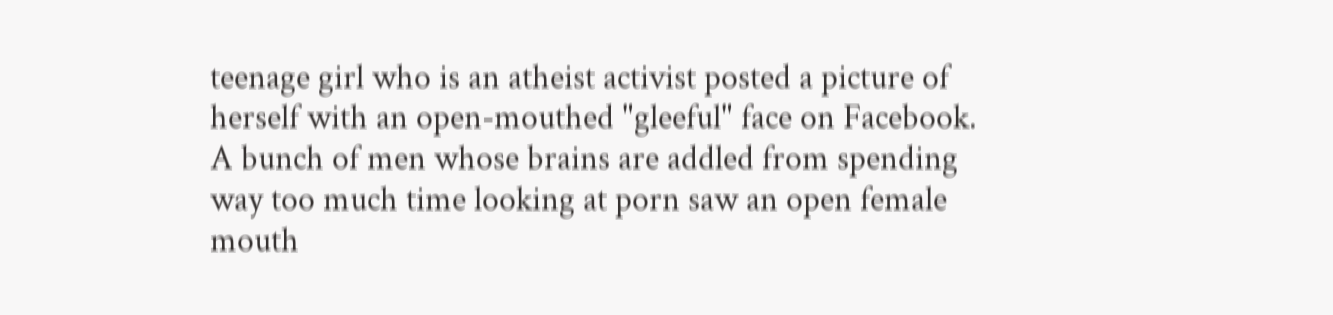teenage girl who is an atheist activist posted a picture of herself with an open-mouthed "gleeful" face on Facebook. A bunch of men whose brains are addled from spending way too much time looking at porn saw an open female mouth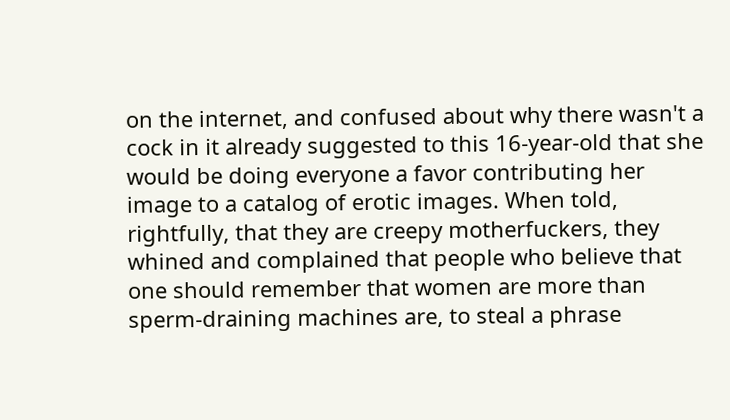on the internet, and confused about why there wasn't a cock in it already suggested to this 16-year-old that she would be doing everyone a favor contributing her image to a catalog of erotic images. When told, rightfully, that they are creepy motherfuckers, they whined and complained that people who believe that one should remember that women are more than sperm-draining machines are, to steal a phrase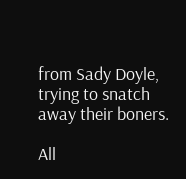from Sady Doyle, trying to snatch away their boners.

All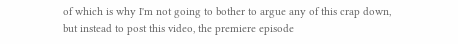of which is why I'm not going to bother to argue any of this crap down, but instead to post this video, the premiere episode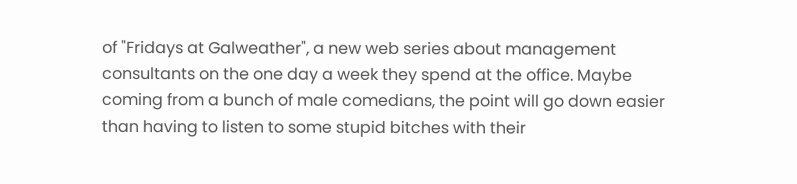of "Fridays at Galweather", a new web series about management consultants on the one day a week they spend at the office. Maybe coming from a bunch of male comedians, the point will go down easier than having to listen to some stupid bitches with their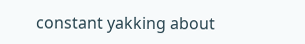constant yakking about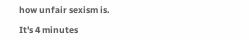how unfair sexism is.

It's 4 minutes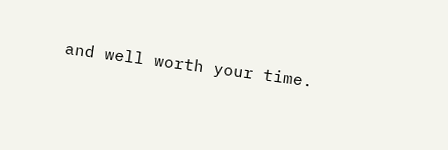and well worth your time.